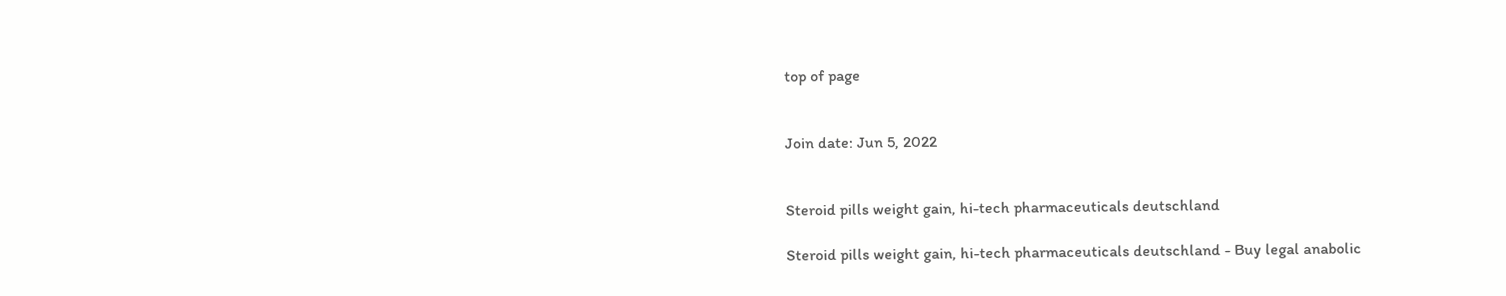top of page


Join date: Jun 5, 2022


Steroid pills weight gain, hi-tech pharmaceuticals deutschland

Steroid pills weight gain, hi-tech pharmaceuticals deutschland - Buy legal anabolic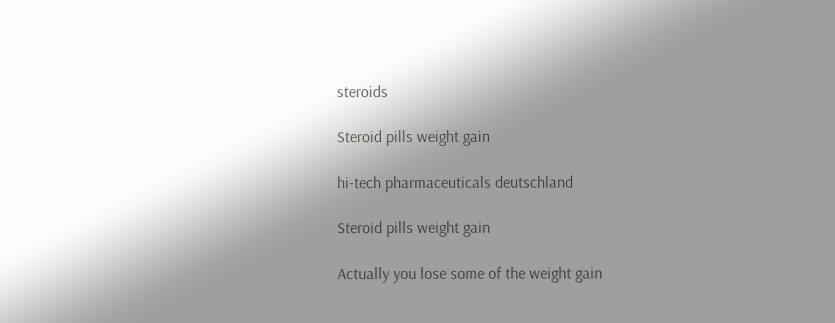steroids

Steroid pills weight gain

hi-tech pharmaceuticals deutschland

Steroid pills weight gain

Actually you lose some of the weight gain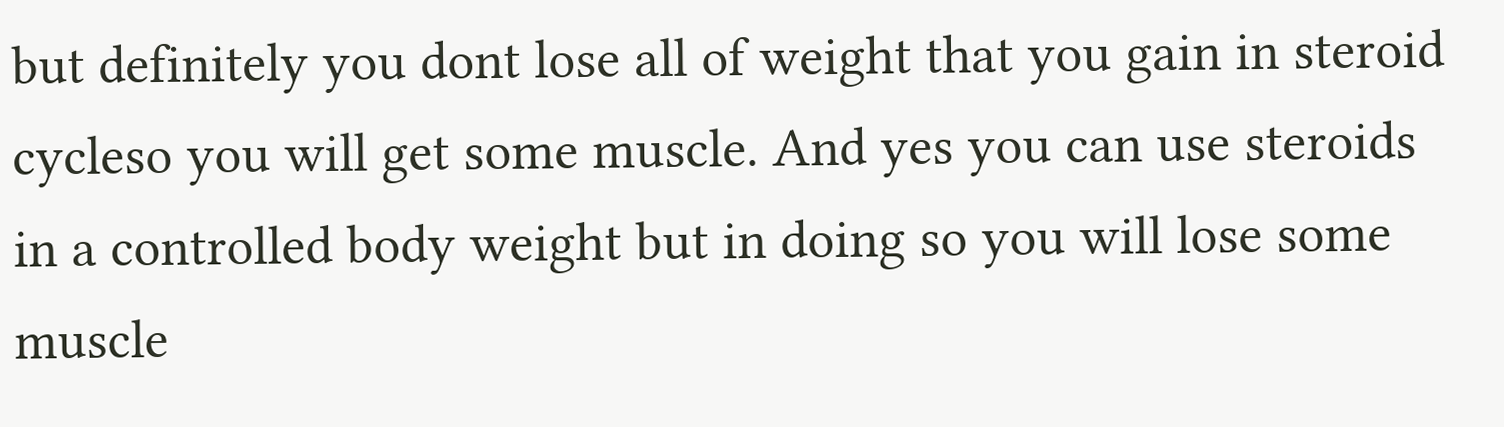but definitely you dont lose all of weight that you gain in steroid cycleso you will get some muscle. And yes you can use steroids in a controlled body weight but in doing so you will lose some muscle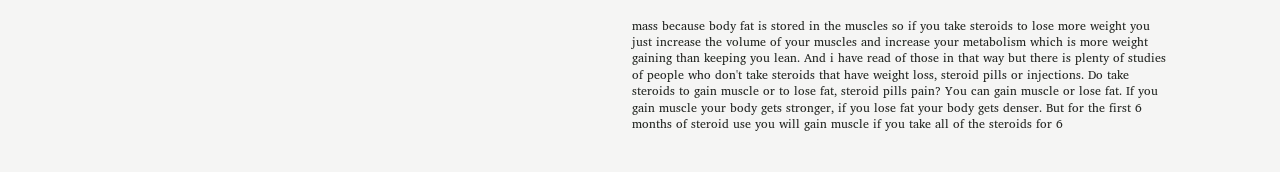mass because body fat is stored in the muscles so if you take steroids to lose more weight you just increase the volume of your muscles and increase your metabolism which is more weight gaining than keeping you lean. And i have read of those in that way but there is plenty of studies of people who don't take steroids that have weight loss, steroid pills or injections. Do take steroids to gain muscle or to lose fat, steroid pills pain? You can gain muscle or lose fat. If you gain muscle your body gets stronger, if you lose fat your body gets denser. But for the first 6 months of steroid use you will gain muscle if you take all of the steroids for 6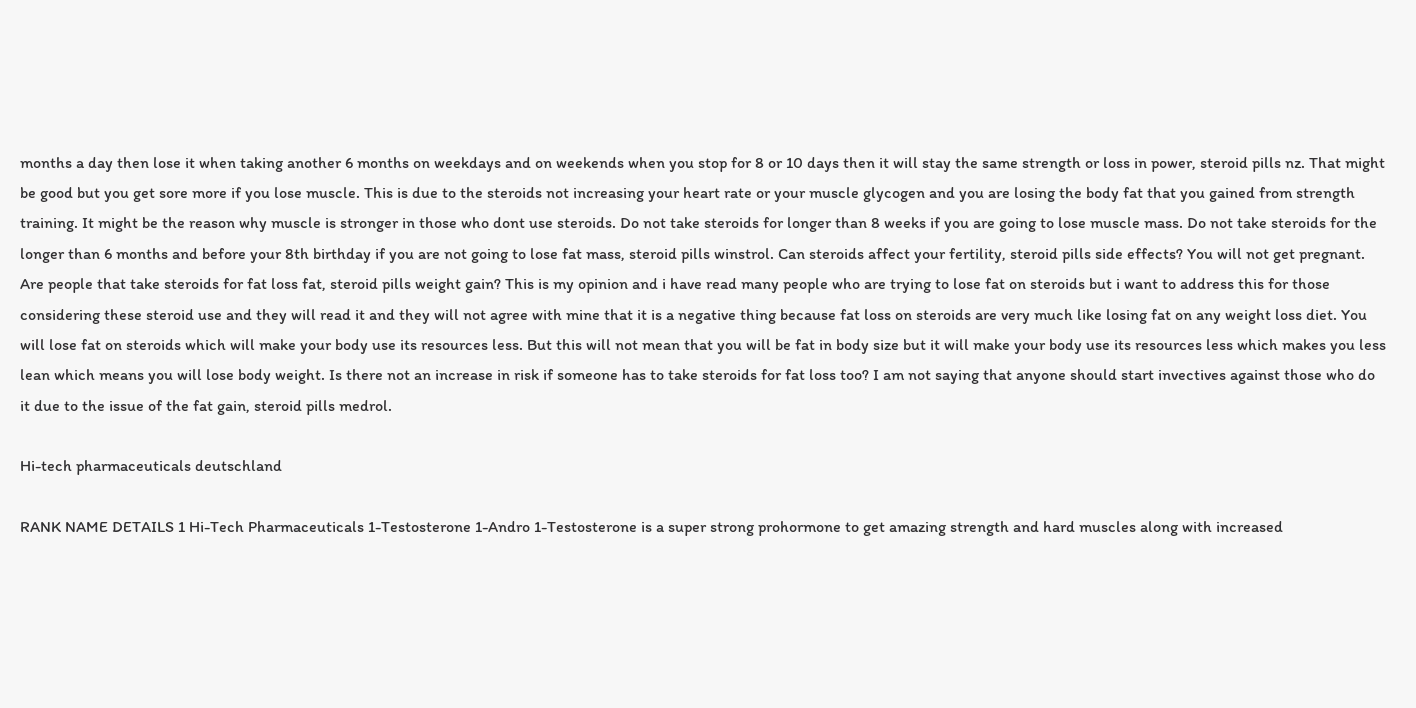months a day then lose it when taking another 6 months on weekdays and on weekends when you stop for 8 or 10 days then it will stay the same strength or loss in power, steroid pills nz. That might be good but you get sore more if you lose muscle. This is due to the steroids not increasing your heart rate or your muscle glycogen and you are losing the body fat that you gained from strength training. It might be the reason why muscle is stronger in those who dont use steroids. Do not take steroids for longer than 8 weeks if you are going to lose muscle mass. Do not take steroids for the longer than 6 months and before your 8th birthday if you are not going to lose fat mass, steroid pills winstrol. Can steroids affect your fertility, steroid pills side effects? You will not get pregnant. Are people that take steroids for fat loss fat, steroid pills weight gain? This is my opinion and i have read many people who are trying to lose fat on steroids but i want to address this for those considering these steroid use and they will read it and they will not agree with mine that it is a negative thing because fat loss on steroids are very much like losing fat on any weight loss diet. You will lose fat on steroids which will make your body use its resources less. But this will not mean that you will be fat in body size but it will make your body use its resources less which makes you less lean which means you will lose body weight. Is there not an increase in risk if someone has to take steroids for fat loss too? I am not saying that anyone should start invectives against those who do it due to the issue of the fat gain, steroid pills medrol.

Hi-tech pharmaceuticals deutschland

RANK NAME DETAILS 1 Hi-Tech Pharmaceuticals 1-Testosterone 1-Andro 1-Testosterone is a super strong prohormone to get amazing strength and hard muscles along with increased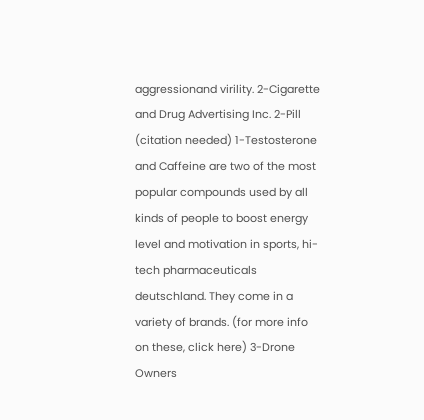aggressionand virility. 2-Cigarette and Drug Advertising Inc. 2-Pill (citation needed) 1-Testosterone and Caffeine are two of the most popular compounds used by all kinds of people to boost energy level and motivation in sports, hi-tech pharmaceuticals deutschland. They come in a variety of brands. (for more info on these, click here) 3-Drone Owners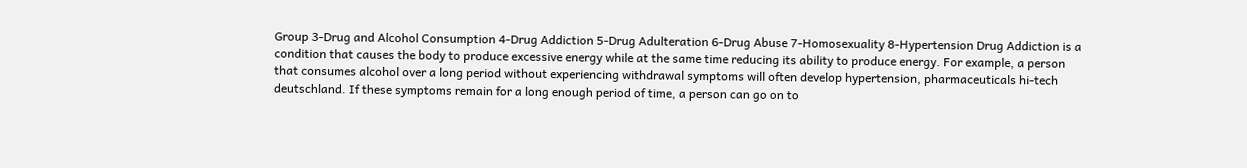Group 3-Drug and Alcohol Consumption 4-Drug Addiction 5-Drug Adulteration 6-Drug Abuse 7-Homosexuality 8-Hypertension Drug Addiction is a condition that causes the body to produce excessive energy while at the same time reducing its ability to produce energy. For example, a person that consumes alcohol over a long period without experiencing withdrawal symptoms will often develop hypertension, pharmaceuticals hi-tech deutschland. If these symptoms remain for a long enough period of time, a person can go on to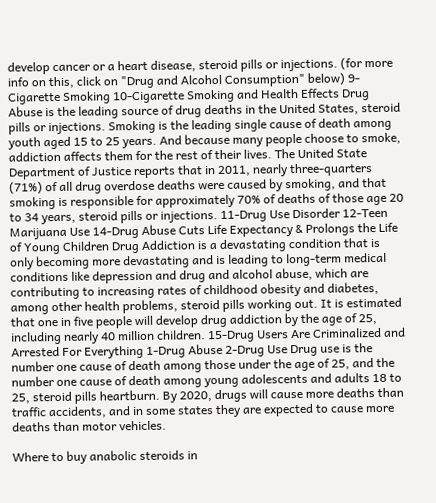develop cancer or a heart disease, steroid pills or injections. (for more info on this, click on "Drug and Alcohol Consumption" below) 9-Cigarette Smoking 10-Cigarette Smoking and Health Effects Drug Abuse is the leading source of drug deaths in the United States, steroid pills or injections. Smoking is the leading single cause of death among youth aged 15 to 25 years. And because many people choose to smoke, addiction affects them for the rest of their lives. The United State Department of Justice reports that in 2011, nearly three-quarters (71%) of all drug overdose deaths were caused by smoking, and that smoking is responsible for approximately 70% of deaths of those age 20 to 34 years, steroid pills or injections. 11-Drug Use Disorder 12-Teen Marijuana Use 14-Drug Abuse Cuts Life Expectancy & Prolongs the Life of Young Children Drug Addiction is a devastating condition that is only becoming more devastating and is leading to long-term medical conditions like depression and drug and alcohol abuse, which are contributing to increasing rates of childhood obesity and diabetes, among other health problems, steroid pills working out. It is estimated that one in five people will develop drug addiction by the age of 25, including nearly 40 million children. 15-Drug Users Are Criminalized and Arrested For Everything 1-Drug Abuse 2-Drug Use Drug use is the number one cause of death among those under the age of 25, and the number one cause of death among young adolescents and adults 18 to 25, steroid pills heartburn. By 2020, drugs will cause more deaths than traffic accidents, and in some states they are expected to cause more deaths than motor vehicles.

Where to buy anabolic steroids in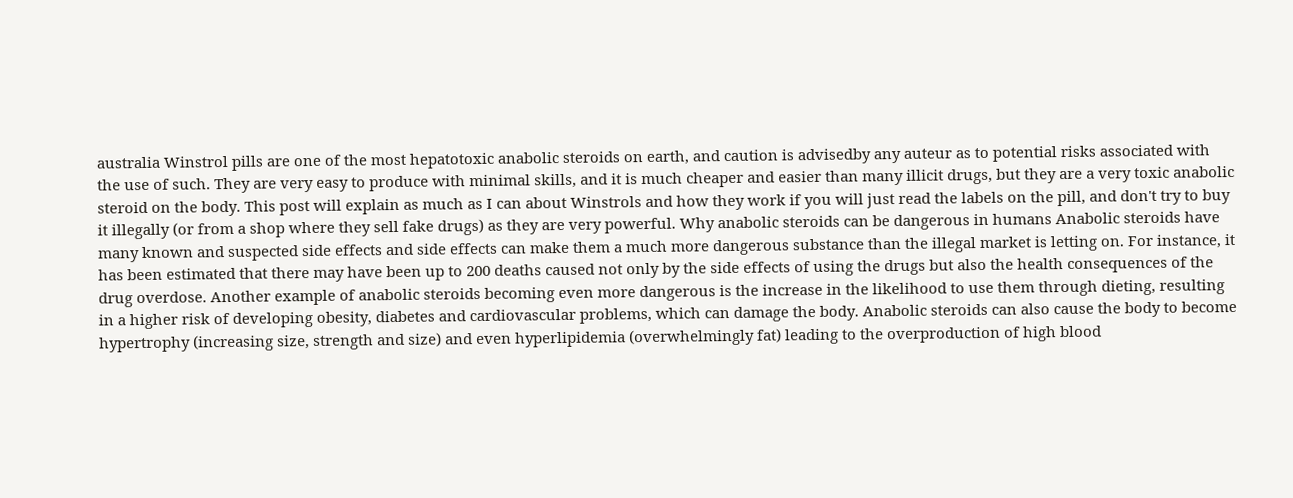australia Winstrol pills are one of the most hepatotoxic anabolic steroids on earth, and caution is advisedby any auteur as to potential risks associated with the use of such. They are very easy to produce with minimal skills, and it is much cheaper and easier than many illicit drugs, but they are a very toxic anabolic steroid on the body. This post will explain as much as I can about Winstrols and how they work if you will just read the labels on the pill, and don't try to buy it illegally (or from a shop where they sell fake drugs) as they are very powerful. Why anabolic steroids can be dangerous in humans Anabolic steroids have many known and suspected side effects and side effects can make them a much more dangerous substance than the illegal market is letting on. For instance, it has been estimated that there may have been up to 200 deaths caused not only by the side effects of using the drugs but also the health consequences of the drug overdose. Another example of anabolic steroids becoming even more dangerous is the increase in the likelihood to use them through dieting, resulting in a higher risk of developing obesity, diabetes and cardiovascular problems, which can damage the body. Anabolic steroids can also cause the body to become hypertrophy (increasing size, strength and size) and even hyperlipidemia (overwhelmingly fat) leading to the overproduction of high blood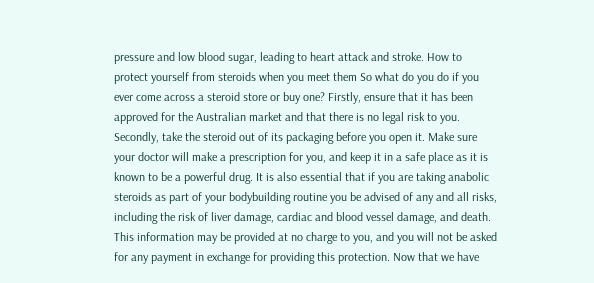pressure and low blood sugar, leading to heart attack and stroke. How to protect yourself from steroids when you meet them So what do you do if you ever come across a steroid store or buy one? Firstly, ensure that it has been approved for the Australian market and that there is no legal risk to you. Secondly, take the steroid out of its packaging before you open it. Make sure your doctor will make a prescription for you, and keep it in a safe place as it is known to be a powerful drug. It is also essential that if you are taking anabolic steroids as part of your bodybuilding routine you be advised of any and all risks, including the risk of liver damage, cardiac and blood vessel damage, and death. This information may be provided at no charge to you, and you will not be asked for any payment in exchange for providing this protection. Now that we have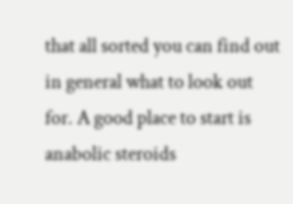that all sorted you can find out in general what to look out for. A good place to start is anabolic steroids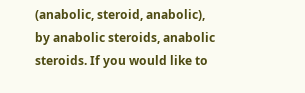(anabolic, steroid, anabolic), by anabolic steroids, anabolic steroids. If you would like to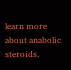learn more about anabolic steroids,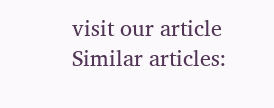visit our article Similar articles: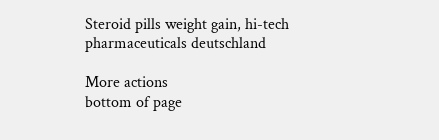Steroid pills weight gain, hi-tech pharmaceuticals deutschland

More actions
bottom of page